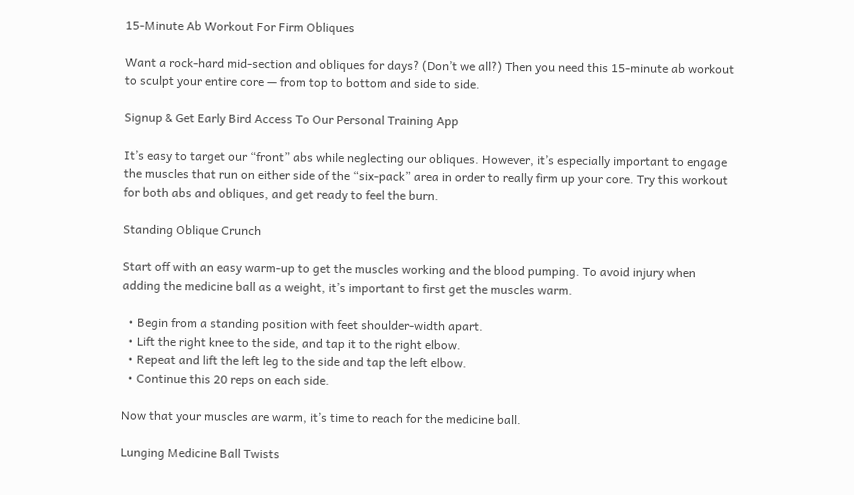15-Minute Ab Workout For Firm Obliques

Want a rock-hard mid-section and obliques for days? (Don’t we all?) Then you need this 15-minute ab workout to sculpt your entire core — from top to bottom and side to side.

Signup & Get Early Bird Access To Our Personal Training App

It’s easy to target our “front” abs while neglecting our obliques. However, it’s especially important to engage the muscles that run on either side of the “six-pack” area in order to really firm up your core. Try this workout for both abs and obliques, and get ready to feel the burn.

Standing Oblique Crunch

Start off with an easy warm-up to get the muscles working and the blood pumping. To avoid injury when adding the medicine ball as a weight, it’s important to first get the muscles warm.

  • Begin from a standing position with feet shoulder-width apart.
  • Lift the right knee to the side, and tap it to the right elbow.
  • Repeat and lift the left leg to the side and tap the left elbow.
  • Continue this 20 reps on each side.

Now that your muscles are warm, it’s time to reach for the medicine ball.

Lunging Medicine Ball Twists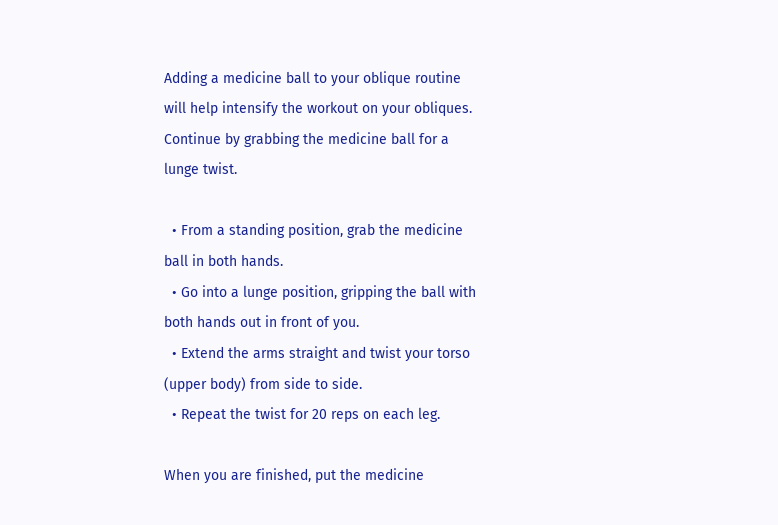Adding a medicine ball to your oblique routine will help intensify the workout on your obliques. Continue by grabbing the medicine ball for a lunge twist.

  • From a standing position, grab the medicine ball in both hands.
  • Go into a lunge position, gripping the ball with both hands out in front of you.
  • Extend the arms straight and twist your torso (upper body) from side to side.
  • Repeat the twist for 20 reps on each leg.

When you are finished, put the medicine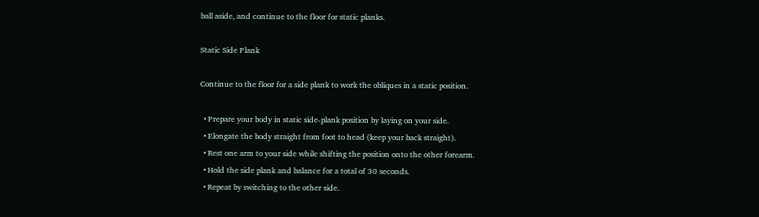ball aside, and continue to the floor for static planks.

Static Side Plank

Continue to the floor for a side plank to work the obliques in a static position.

  • Prepare your body in static side-plank position by laying on your side.
  • Elongate the body straight from foot to head (keep your back straight).
  • Rest one arm to your side while shifting the position onto the other forearm.
  • Hold the side plank and balance for a total of 30 seconds.
  • Repeat by switching to the other side.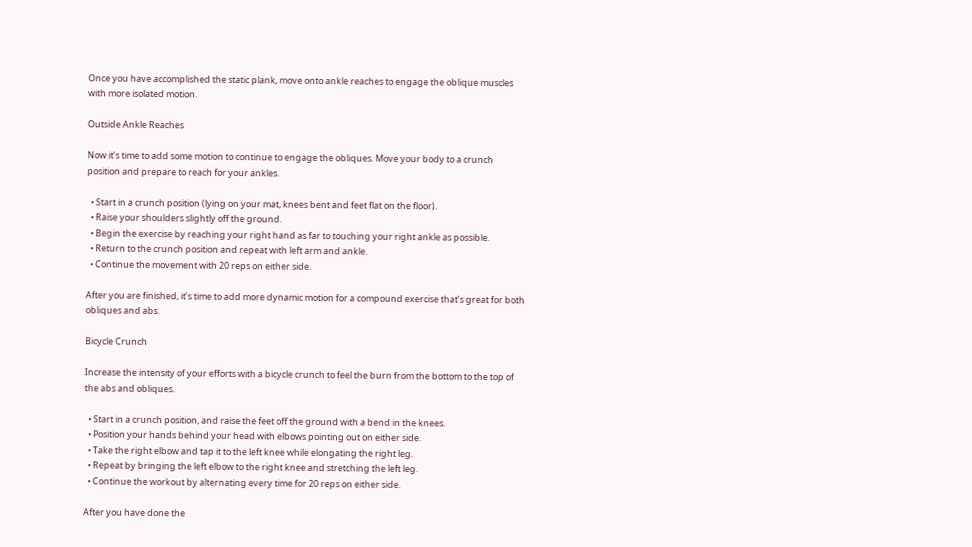Once you have accomplished the static plank, move onto ankle reaches to engage the oblique muscles with more isolated motion.

Outside Ankle Reaches

Now it’s time to add some motion to continue to engage the obliques. Move your body to a crunch position and prepare to reach for your ankles.

  • Start in a crunch position (lying on your mat, knees bent and feet flat on the floor).
  • Raise your shoulders slightly off the ground.
  • Begin the exercise by reaching your right hand as far to touching your right ankle as possible.
  • Return to the crunch position and repeat with left arm and ankle.
  • Continue the movement with 20 reps on either side.

After you are finished, it’s time to add more dynamic motion for a compound exercise that’s great for both obliques and abs.

Bicycle Crunch

Increase the intensity of your efforts with a bicycle crunch to feel the burn from the bottom to the top of the abs and obliques.

  • Start in a crunch position, and raise the feet off the ground with a bend in the knees.
  • Position your hands behind your head with elbows pointing out on either side.
  • Take the right elbow and tap it to the left knee while elongating the right leg.
  • Repeat by bringing the left elbow to the right knee and stretching the left leg.
  • Continue the workout by alternating every time for 20 reps on either side.

After you have done the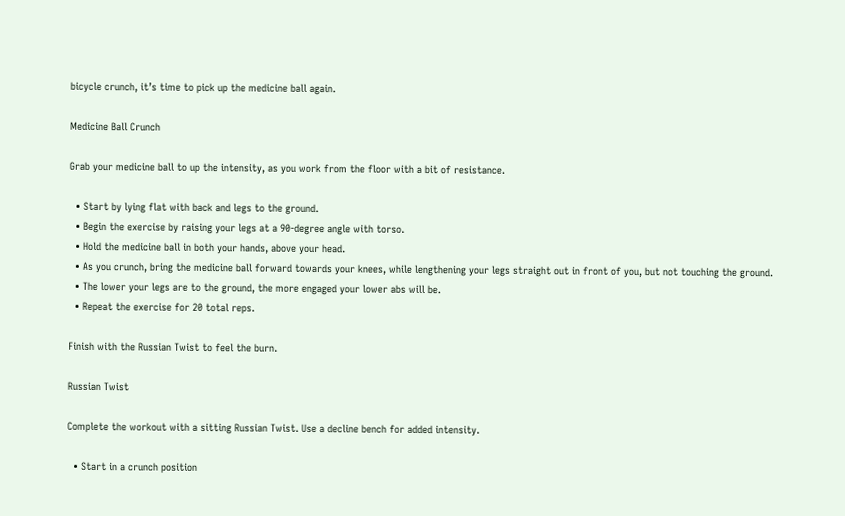bicycle crunch, it’s time to pick up the medicine ball again.

Medicine Ball Crunch

Grab your medicine ball to up the intensity, as you work from the floor with a bit of resistance.

  • Start by lying flat with back and legs to the ground.
  • Begin the exercise by raising your legs at a 90-degree angle with torso.
  • Hold the medicine ball in both your hands, above your head.
  • As you crunch, bring the medicine ball forward towards your knees, while lengthening your legs straight out in front of you, but not touching the ground.
  • The lower your legs are to the ground, the more engaged your lower abs will be.
  • Repeat the exercise for 20 total reps.

Finish with the Russian Twist to feel the burn.

Russian Twist

Complete the workout with a sitting Russian Twist. Use a decline bench for added intensity.

  • Start in a crunch position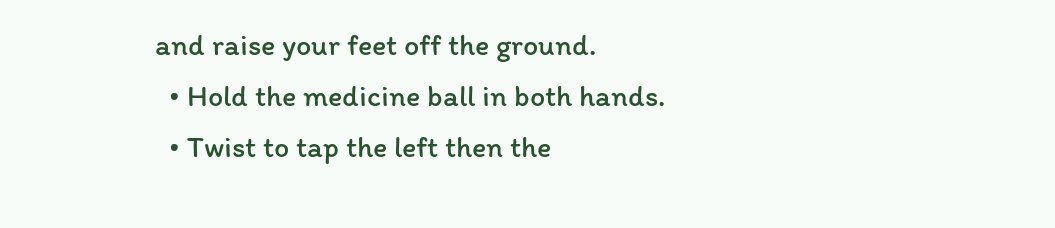and raise your feet off the ground.
  • Hold the medicine ball in both hands.
  • Twist to tap the left then the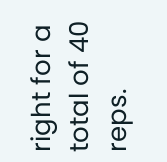right for a total of 40 reps.